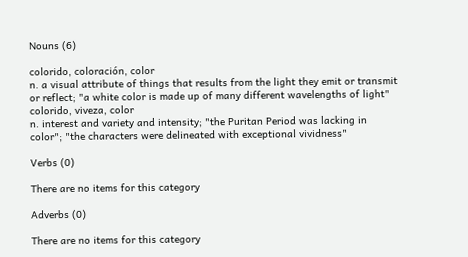Nouns (6)

colorido, coloración, color
n. a visual attribute of things that results from the light they emit or transmit or reflect; "a white color is made up of many different wavelengths of light"
colorido, viveza, color
n. interest and variety and intensity; "the Puritan Period was lacking in color"; "the characters were delineated with exceptional vividness"

Verbs (0)

There are no items for this category

Adverbs (0)

There are no items for this category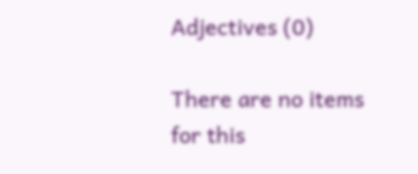Adjectives (0)

There are no items for this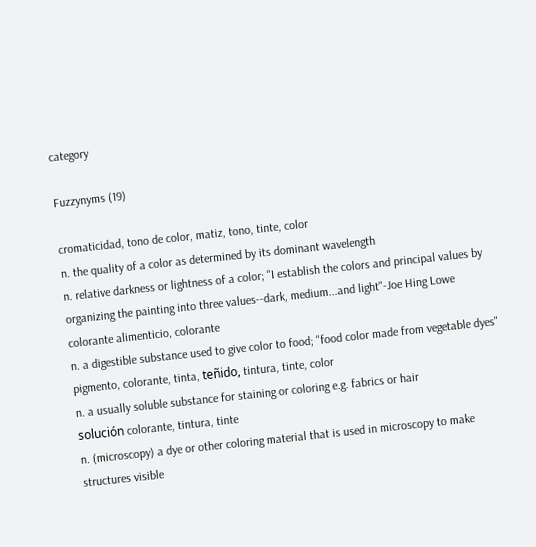category

Fuzzynyms (19)

cromaticidad, tono de color, matiz, tono, tinte, color
n. the quality of a color as determined by its dominant wavelength
n. relative darkness or lightness of a color; "I establish the colors and principal values by organizing the painting into three values--dark, medium...and light"-Joe Hing Lowe
colorante alimenticio, colorante
n. a digestible substance used to give color to food; "food color made from vegetable dyes"
pigmento, colorante, tinta, teñido, tintura, tinte, color
n. a usually soluble substance for staining or coloring e.g. fabrics or hair
solución colorante, tintura, tinte
n. (microscopy) a dye or other coloring material that is used in microscopy to make structures visible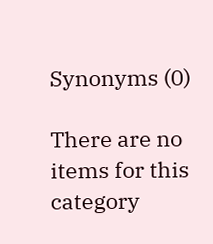Synonyms (0)

There are no items for this category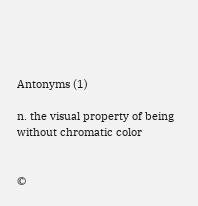Antonyms (1)

n. the visual property of being without chromatic color


©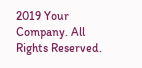2019 Your Company. All Rights Reserved.